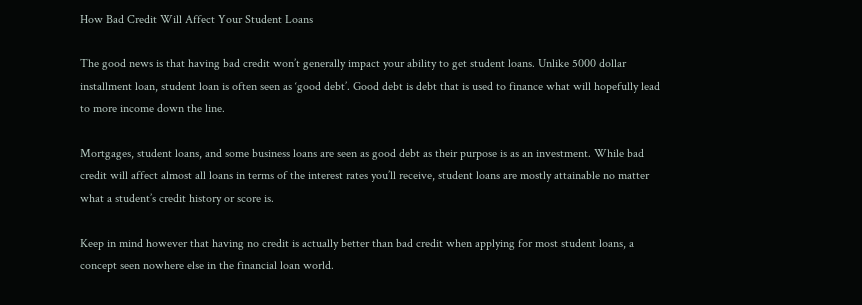How Bad Credit Will Affect Your Student Loans

The good news is that having bad credit won’t generally impact your ability to get student loans. Unlike 5000 dollar installment loan, student loan is often seen as ‘good debt’. Good debt is debt that is used to finance what will hopefully lead to more income down the line.

Mortgages, student loans, and some business loans are seen as good debt as their purpose is as an investment. While bad credit will affect almost all loans in terms of the interest rates you’ll receive, student loans are mostly attainable no matter what a student’s credit history or score is.

Keep in mind however that having no credit is actually better than bad credit when applying for most student loans, a concept seen nowhere else in the financial loan world.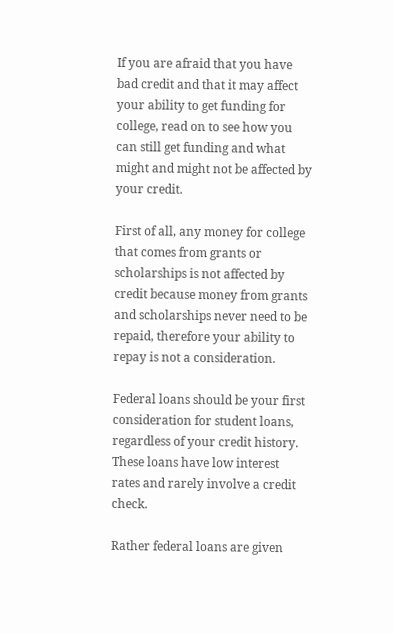If you are afraid that you have bad credit and that it may affect your ability to get funding for college, read on to see how you can still get funding and what might and might not be affected by your credit.

First of all, any money for college that comes from grants or scholarships is not affected by credit because money from grants and scholarships never need to be repaid, therefore your ability to repay is not a consideration.

Federal loans should be your first consideration for student loans, regardless of your credit history. These loans have low interest rates and rarely involve a credit check.

Rather federal loans are given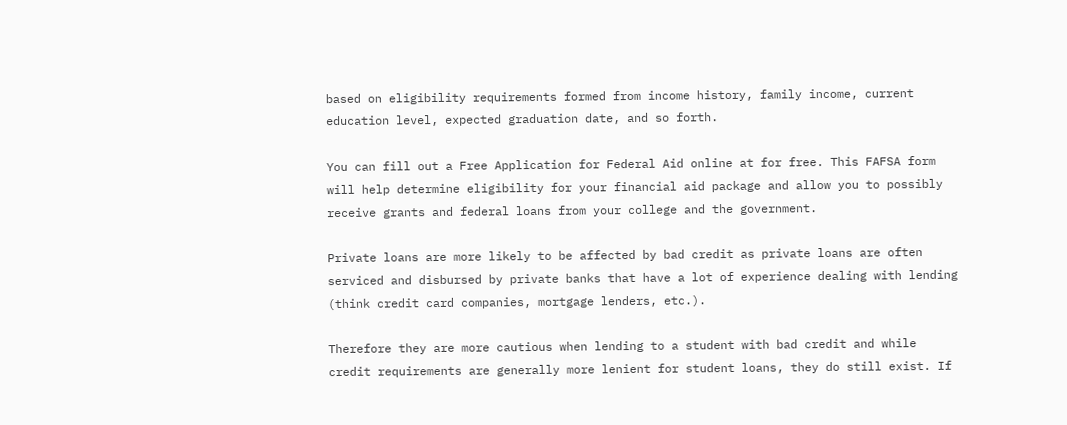based on eligibility requirements formed from income history, family income, current education level, expected graduation date, and so forth.

You can fill out a Free Application for Federal Aid online at for free. This FAFSA form will help determine eligibility for your financial aid package and allow you to possibly receive grants and federal loans from your college and the government.

Private loans are more likely to be affected by bad credit as private loans are often serviced and disbursed by private banks that have a lot of experience dealing with lending (think credit card companies, mortgage lenders, etc.).

Therefore they are more cautious when lending to a student with bad credit and while credit requirements are generally more lenient for student loans, they do still exist. If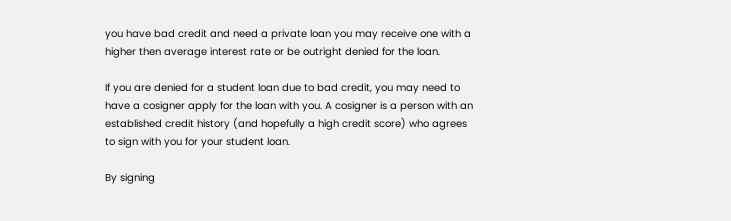you have bad credit and need a private loan you may receive one with a higher then average interest rate or be outright denied for the loan.

If you are denied for a student loan due to bad credit, you may need to have a cosigner apply for the loan with you. A cosigner is a person with an established credit history (and hopefully a high credit score) who agrees to sign with you for your student loan.

By signing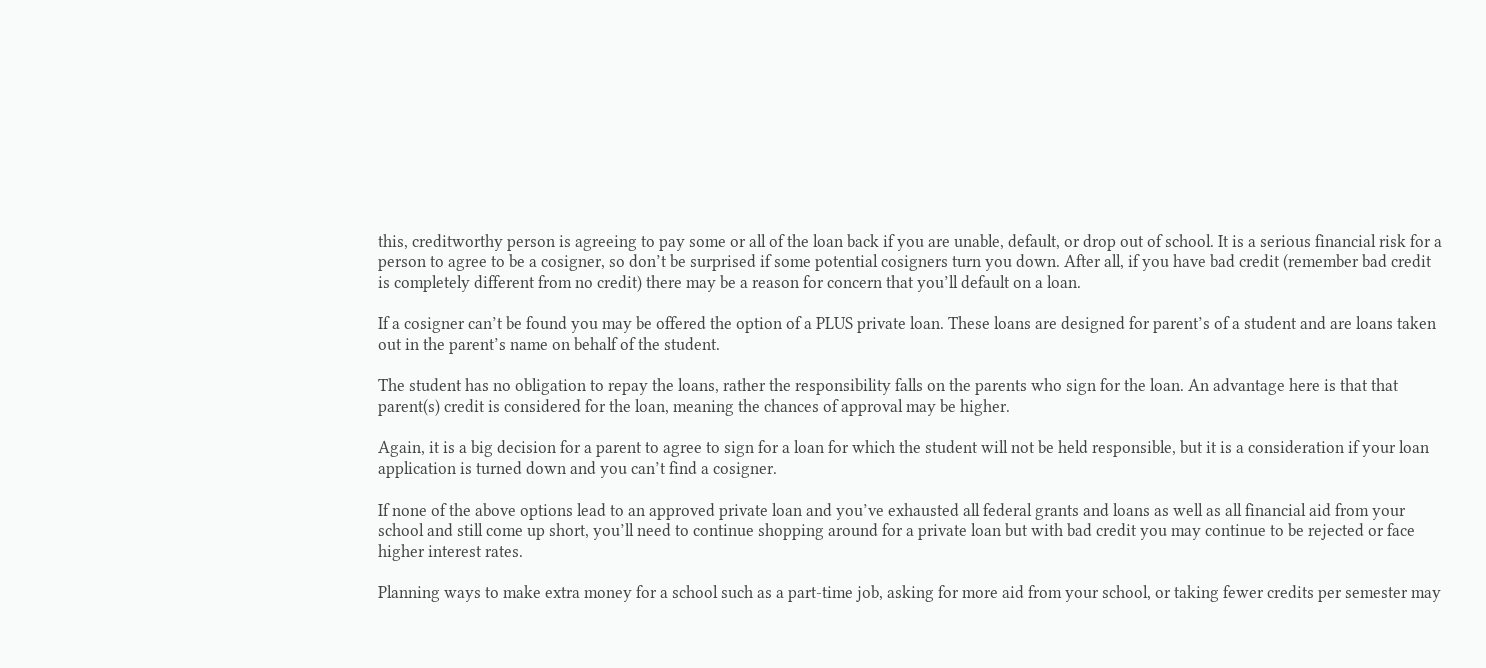this, creditworthy person is agreeing to pay some or all of the loan back if you are unable, default, or drop out of school. It is a serious financial risk for a person to agree to be a cosigner, so don’t be surprised if some potential cosigners turn you down. After all, if you have bad credit (remember bad credit is completely different from no credit) there may be a reason for concern that you’ll default on a loan.

If a cosigner can’t be found you may be offered the option of a PLUS private loan. These loans are designed for parent’s of a student and are loans taken out in the parent’s name on behalf of the student.

The student has no obligation to repay the loans, rather the responsibility falls on the parents who sign for the loan. An advantage here is that that parent(s) credit is considered for the loan, meaning the chances of approval may be higher.

Again, it is a big decision for a parent to agree to sign for a loan for which the student will not be held responsible, but it is a consideration if your loan application is turned down and you can’t find a cosigner.

If none of the above options lead to an approved private loan and you’ve exhausted all federal grants and loans as well as all financial aid from your school and still come up short, you’ll need to continue shopping around for a private loan but with bad credit you may continue to be rejected or face higher interest rates.

Planning ways to make extra money for a school such as a part-time job, asking for more aid from your school, or taking fewer credits per semester may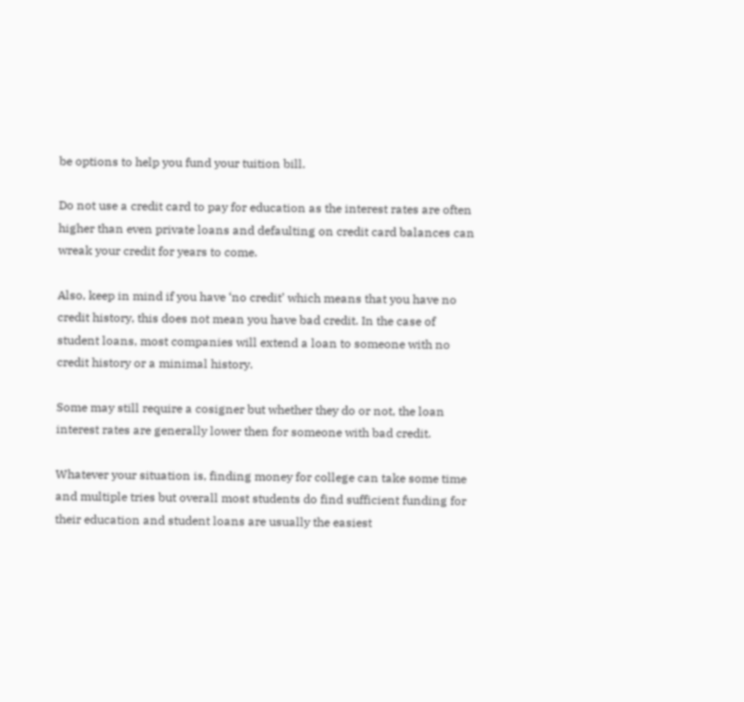be options to help you fund your tuition bill.

Do not use a credit card to pay for education as the interest rates are often higher than even private loans and defaulting on credit card balances can wreak your credit for years to come.

Also, keep in mind if you have ‘no credit’ which means that you have no credit history, this does not mean you have bad credit. In the case of student loans, most companies will extend a loan to someone with no credit history or a minimal history.

Some may still require a cosigner but whether they do or not, the loan interest rates are generally lower then for someone with bad credit.

Whatever your situation is, finding money for college can take some time and multiple tries but overall most students do find sufficient funding for their education and student loans are usually the easiest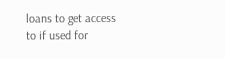loans to get access to if used for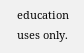education uses only.